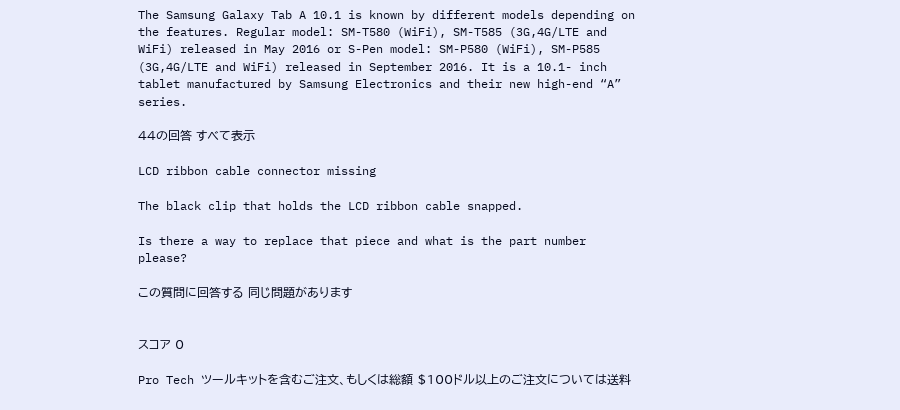The Samsung Galaxy Tab A 10.1 is known by different models depending on the features. Regular model: SM-T580 (WiFi), SM-T585 (3G,4G/LTE and WiFi) released in May 2016 or S-Pen model: SM-P580 (WiFi), SM-P585 (3G,4G/LTE and WiFi) released in September 2016. It is a 10.1- inch tablet manufactured by Samsung Electronics and their new high-end “A” series.

44の回答 すべて表示

LCD ribbon cable connector missing

The black clip that holds the LCD ribbon cable snapped.

Is there a way to replace that piece and what is the part number please?

この質問に回答する 同じ問題があります


スコア 0

Pro Tech ツールキットを含むご注文、もしくは総額 $100ドル以上のご注文については送料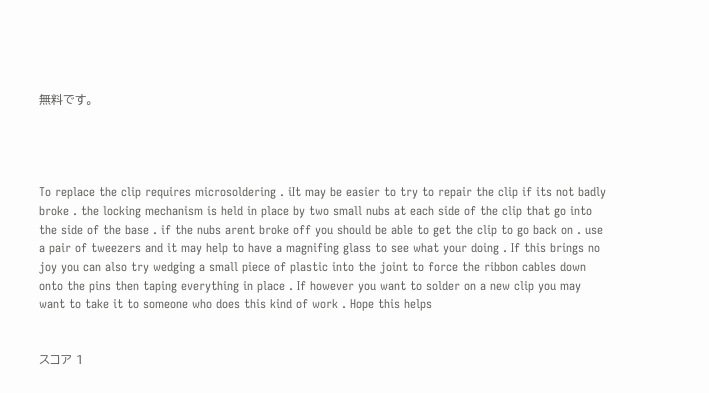無料です。




To replace the clip requires microsoldering . iIt may be easier to try to repair the clip if its not badly broke . the locking mechanism is held in place by two small nubs at each side of the clip that go into the side of the base . if the nubs arent broke off you should be able to get the clip to go back on . use a pair of tweezers and it may help to have a magnifing glass to see what your doing . If this brings no joy you can also try wedging a small piece of plastic into the joint to force the ribbon cables down onto the pins then taping everything in place . If however you want to solder on a new clip you may want to take it to someone who does this kind of work . Hope this helps


スコア 1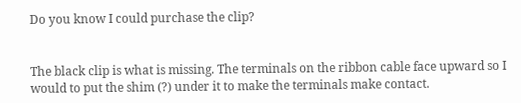Do you know I could purchase the clip?


The black clip is what is missing. The terminals on the ribbon cable face upward so I would to put the shim (?) under it to make the terminals make contact.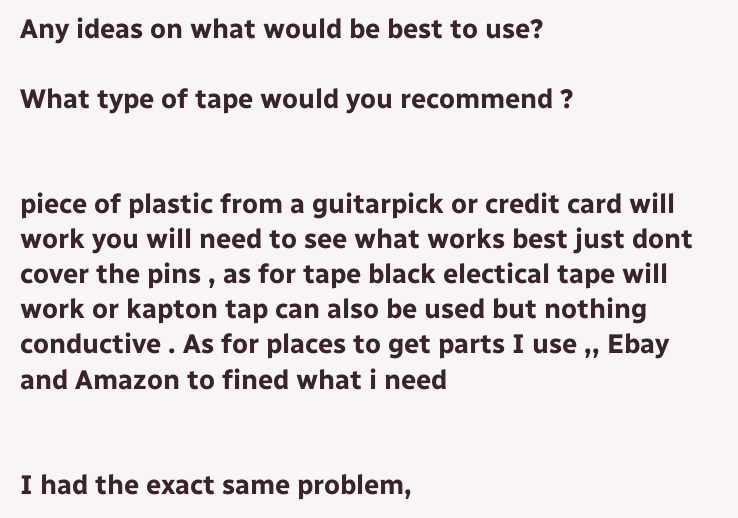Any ideas on what would be best to use?

What type of tape would you recommend ?


piece of plastic from a guitarpick or credit card will work you will need to see what works best just dont cover the pins , as for tape black electical tape will work or kapton tap can also be used but nothing conductive . As for places to get parts I use ,, Ebay and Amazon to fined what i need


I had the exact same problem,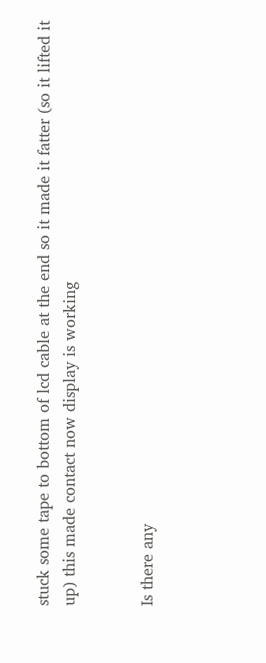stuck some tape to bottom of lcd cable at the end so it made it fatter (so it lifted it up) this made contact now display is working


Is there any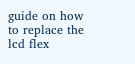guide on how to replace the lcd flex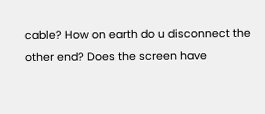cable? How on earth do u disconnect the other end? Does the screen have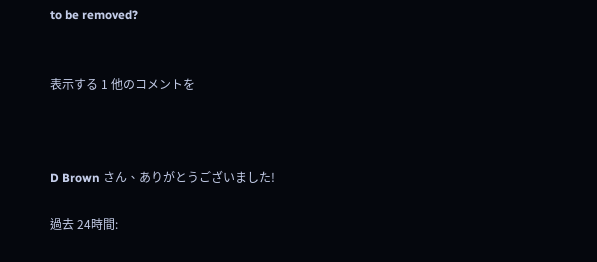to be removed?


表示する 1 他のコメントを



D Brown さん、ありがとうございました!

過去 24時間: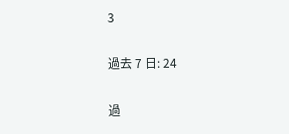3

過去 7 日: 24

過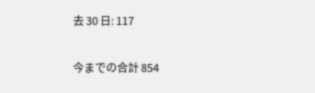去 30 日: 117

今までの合計 854